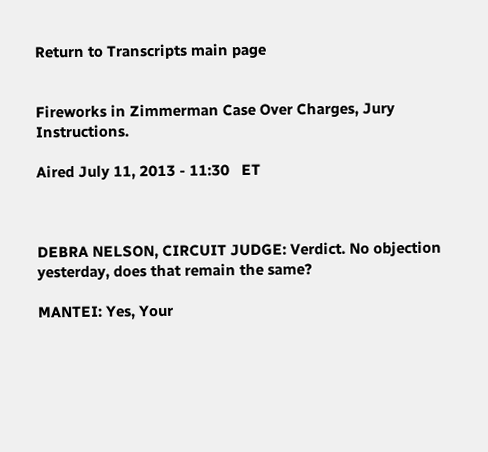Return to Transcripts main page


Fireworks in Zimmerman Case Over Charges, Jury Instructions.

Aired July 11, 2013 - 11:30   ET



DEBRA NELSON, CIRCUIT JUDGE: Verdict. No objection yesterday, does that remain the same?

MANTEI: Yes, Your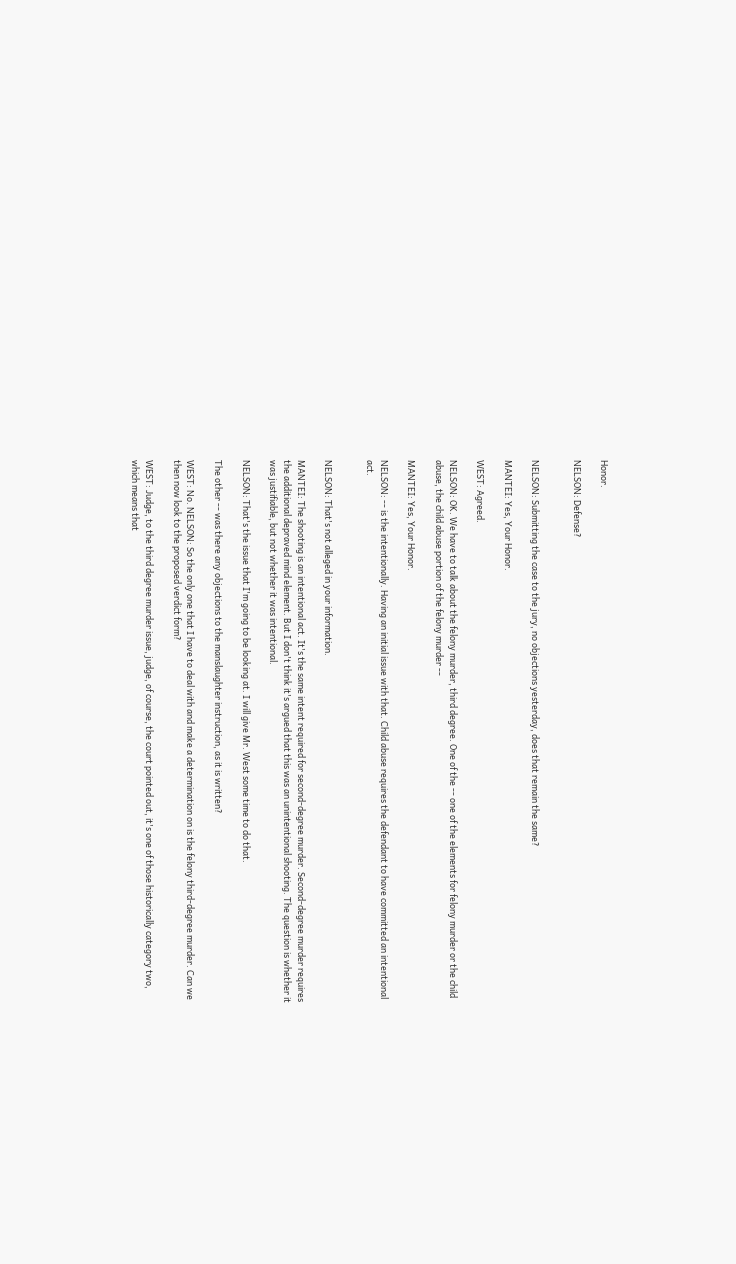Honor.

NELSON: Defense?


NELSON: Submitting the case to the jury, no objections yesterday, does that remain the same?

MANTEI: Yes, Your Honor.

WEST: Agreed.

NELSON: OK. We have to talk about the felony murder, third degree. One of the -- one of the elements for felony murder or the child abuse, the child abuse portion of the felony murder --

MANTEI: Yes, Your Honor.

NELSON: -- is the intentionally. Having an initial issue with that. Child abuse requires the defendant to have committed an intentional act.


NELSON: That's not alleged in your information.

MANTEI: The shooting is an intentional act. It's the same intent required for second-degree murder. Second-degree murder requires the additional depraved mind element. But I don't think it's argued that this was an unintentional shooting. The question is whether it was justifiable, but not whether it was intentional.

NELSON: That's the issue that I'm going to be looking at. I will give Mr. West some time to do that.

The other -- was there any objections to the manslaughter instruction, as it is written?

WEST: No. NELSON: So the only one that I have to deal with and make a determination on is the felony third-degree murder. Can we then now look to the proposed verdict form?

WEST: Judge, to the third degree murder issue, judge, of course, the court pointed out, it's one of those historically category two, which means that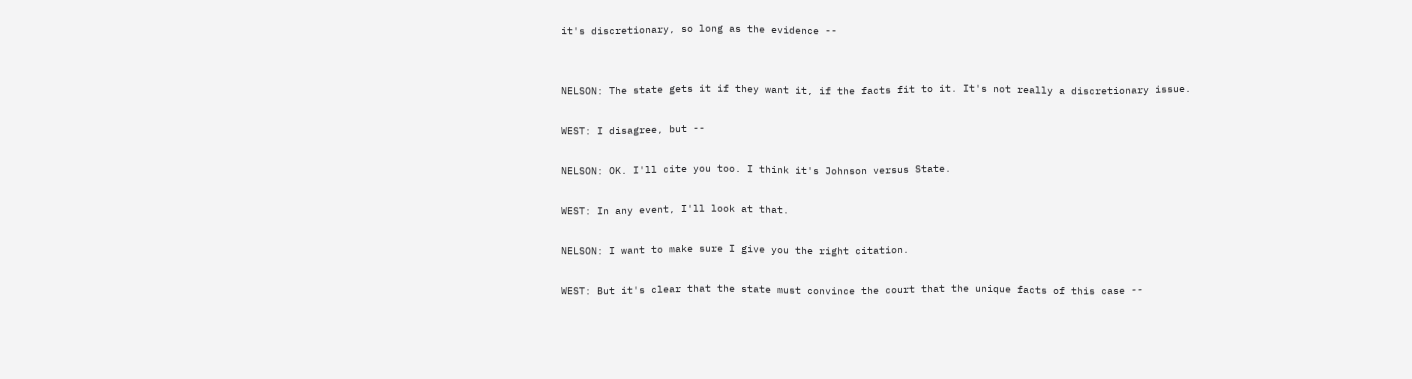it's discretionary, so long as the evidence --


NELSON: The state gets it if they want it, if the facts fit to it. It's not really a discretionary issue.

WEST: I disagree, but --

NELSON: OK. I'll cite you too. I think it's Johnson versus State.

WEST: In any event, I'll look at that.

NELSON: I want to make sure I give you the right citation.

WEST: But it's clear that the state must convince the court that the unique facts of this case --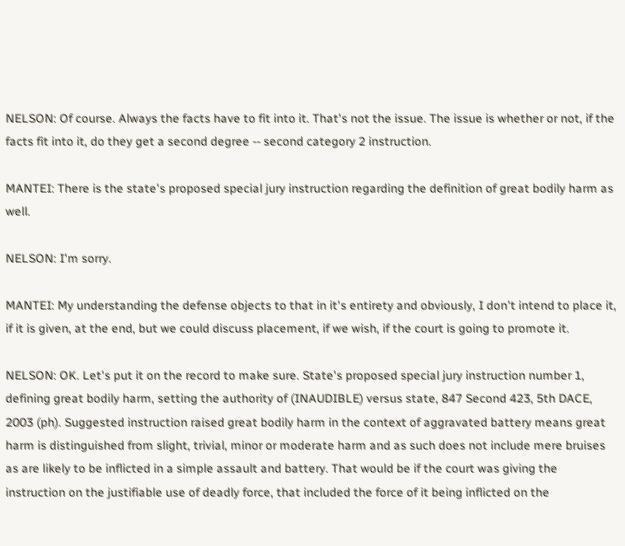NELSON: Of course. Always the facts have to fit into it. That's not the issue. The issue is whether or not, if the facts fit into it, do they get a second degree -- second category 2 instruction.

MANTEI: There is the state's proposed special jury instruction regarding the definition of great bodily harm as well.

NELSON: I'm sorry.

MANTEI: My understanding the defense objects to that in it's entirety and obviously, I don't intend to place it, if it is given, at the end, but we could discuss placement, if we wish, if the court is going to promote it.

NELSON: OK. Let's put it on the record to make sure. State's proposed special jury instruction number 1, defining great bodily harm, setting the authority of (INAUDIBLE) versus state, 847 Second 423, 5th DACE, 2003 (ph). Suggested instruction raised great bodily harm in the context of aggravated battery means great harm is distinguished from slight, trivial, minor or moderate harm and as such does not include mere bruises as are likely to be inflicted in a simple assault and battery. That would be if the court was giving the instruction on the justifiable use of deadly force, that included the force of it being inflicted on the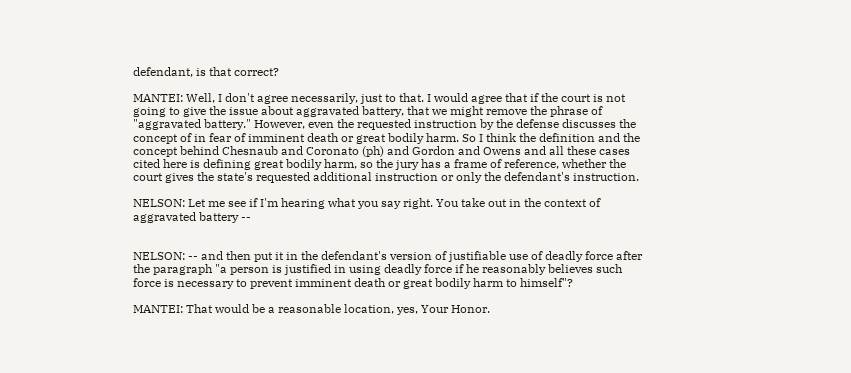defendant, is that correct?

MANTEI: Well, I don't agree necessarily, just to that. I would agree that if the court is not going to give the issue about aggravated battery, that we might remove the phrase of "aggravated battery." However, even the requested instruction by the defense discusses the concept of in fear of imminent death or great bodily harm. So I think the definition and the concept behind Chesnaub and Coronato (ph) and Gordon and Owens and all these cases cited here is defining great bodily harm, so the jury has a frame of reference, whether the court gives the state's requested additional instruction or only the defendant's instruction.

NELSON: Let me see if I'm hearing what you say right. You take out in the context of aggravated battery --


NELSON: -- and then put it in the defendant's version of justifiable use of deadly force after the paragraph "a person is justified in using deadly force if he reasonably believes such force is necessary to prevent imminent death or great bodily harm to himself"?

MANTEI: That would be a reasonable location, yes, Your Honor.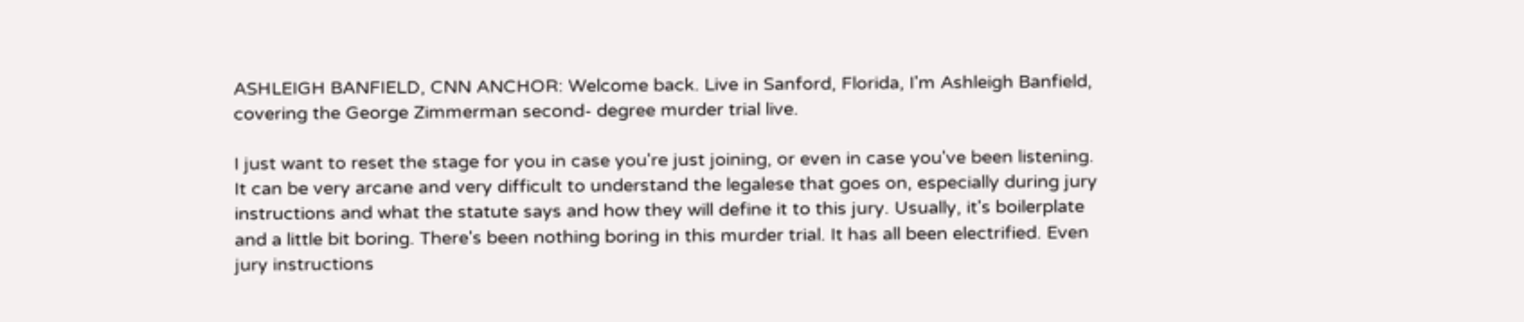ASHLEIGH BANFIELD, CNN ANCHOR: Welcome back. Live in Sanford, Florida, I'm Ashleigh Banfield, covering the George Zimmerman second- degree murder trial live.

I just want to reset the stage for you in case you're just joining, or even in case you've been listening. It can be very arcane and very difficult to understand the legalese that goes on, especially during jury instructions and what the statute says and how they will define it to this jury. Usually, it's boilerplate and a little bit boring. There's been nothing boring in this murder trial. It has all been electrified. Even jury instructions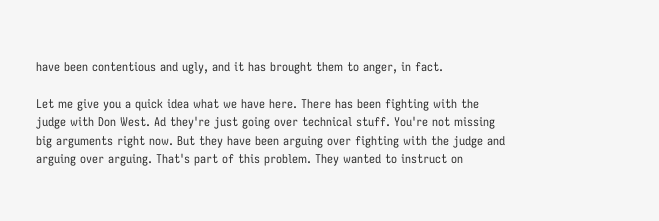have been contentious and ugly, and it has brought them to anger, in fact.

Let me give you a quick idea what we have here. There has been fighting with the judge with Don West. Ad they're just going over technical stuff. You're not missing big arguments right now. But they have been arguing over fighting with the judge and arguing over arguing. That's part of this problem. They wanted to instruct on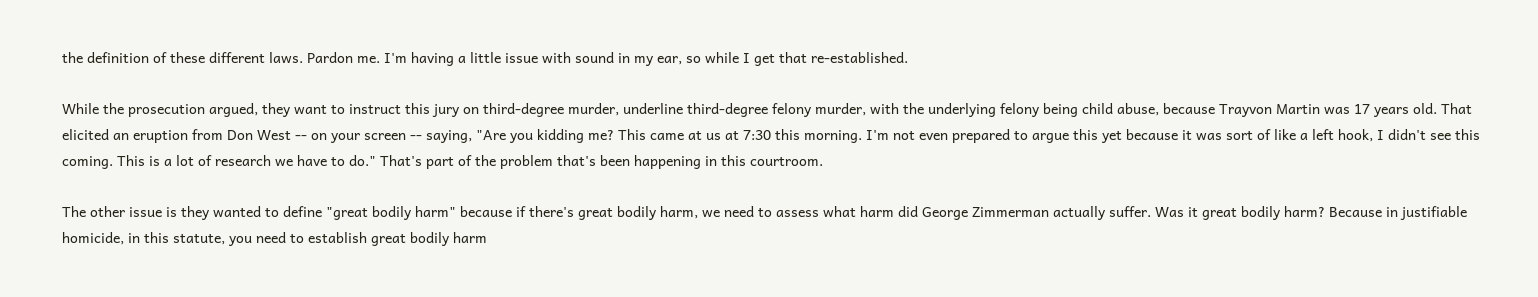the definition of these different laws. Pardon me. I'm having a little issue with sound in my ear, so while I get that re-established.

While the prosecution argued, they want to instruct this jury on third-degree murder, underline third-degree felony murder, with the underlying felony being child abuse, because Trayvon Martin was 17 years old. That elicited an eruption from Don West -- on your screen -- saying, "Are you kidding me? This came at us at 7:30 this morning. I'm not even prepared to argue this yet because it was sort of like a left hook, I didn't see this coming. This is a lot of research we have to do." That's part of the problem that's been happening in this courtroom.

The other issue is they wanted to define "great bodily harm" because if there's great bodily harm, we need to assess what harm did George Zimmerman actually suffer. Was it great bodily harm? Because in justifiable homicide, in this statute, you need to establish great bodily harm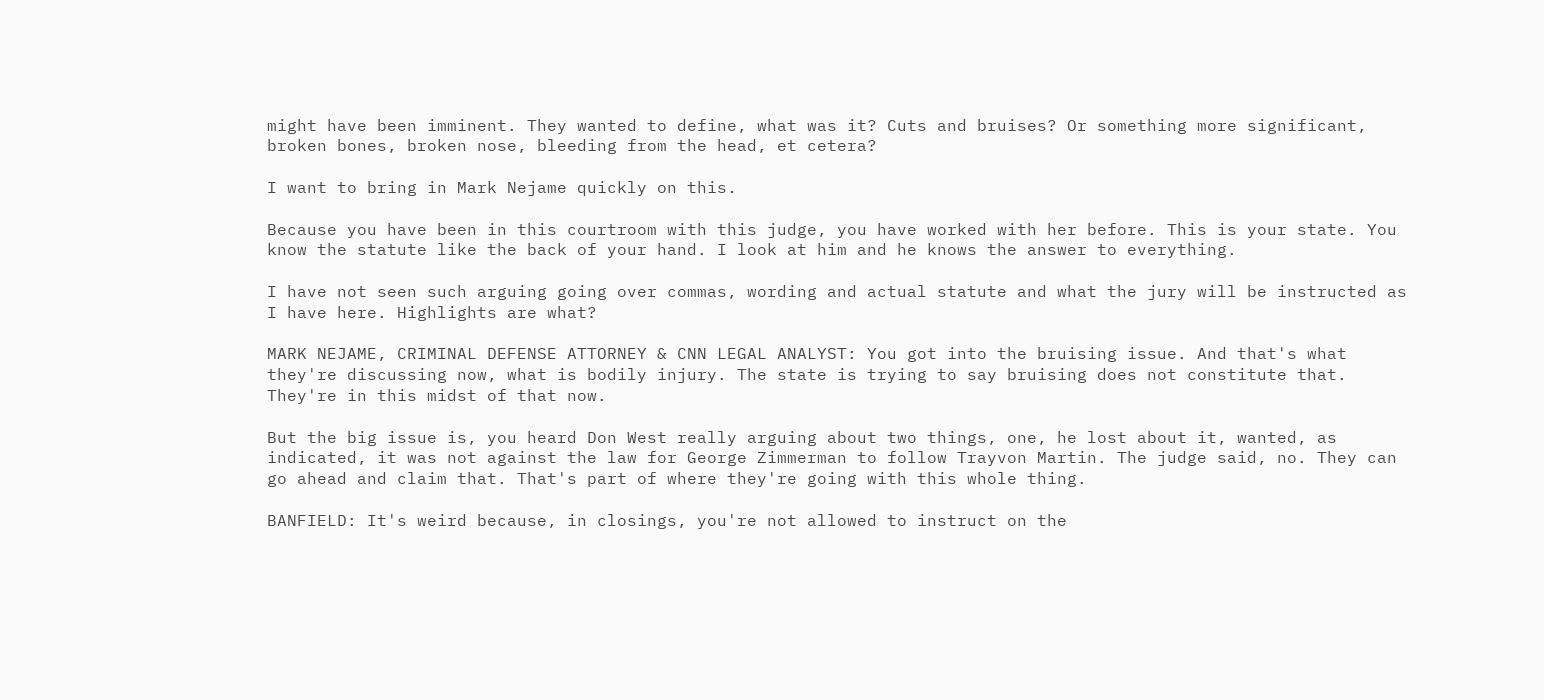might have been imminent. They wanted to define, what was it? Cuts and bruises? Or something more significant, broken bones, broken nose, bleeding from the head, et cetera?

I want to bring in Mark Nejame quickly on this.

Because you have been in this courtroom with this judge, you have worked with her before. This is your state. You know the statute like the back of your hand. I look at him and he knows the answer to everything.

I have not seen such arguing going over commas, wording and actual statute and what the jury will be instructed as I have here. Highlights are what?

MARK NEJAME, CRIMINAL DEFENSE ATTORNEY & CNN LEGAL ANALYST: You got into the bruising issue. And that's what they're discussing now, what is bodily injury. The state is trying to say bruising does not constitute that. They're in this midst of that now.

But the big issue is, you heard Don West really arguing about two things, one, he lost about it, wanted, as indicated, it was not against the law for George Zimmerman to follow Trayvon Martin. The judge said, no. They can go ahead and claim that. That's part of where they're going with this whole thing.

BANFIELD: It's weird because, in closings, you're not allowed to instruct on the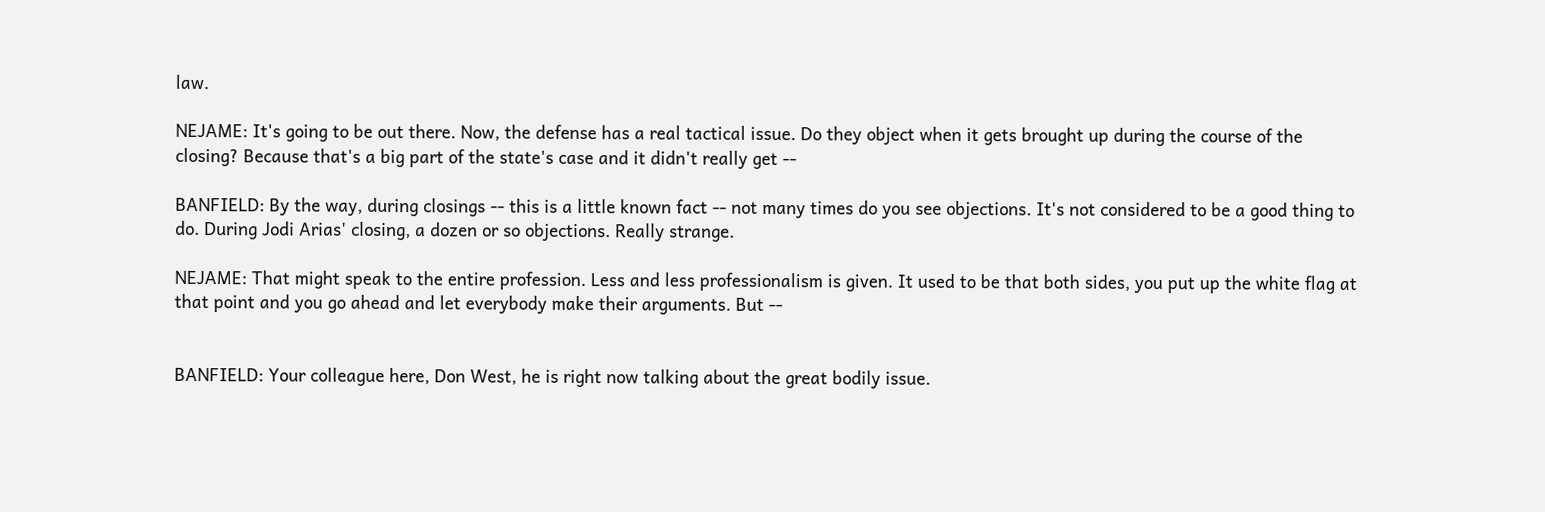law.

NEJAME: It's going to be out there. Now, the defense has a real tactical issue. Do they object when it gets brought up during the course of the closing? Because that's a big part of the state's case and it didn't really get --

BANFIELD: By the way, during closings -- this is a little known fact -- not many times do you see objections. It's not considered to be a good thing to do. During Jodi Arias' closing, a dozen or so objections. Really strange.

NEJAME: That might speak to the entire profession. Less and less professionalism is given. It used to be that both sides, you put up the white flag at that point and you go ahead and let everybody make their arguments. But --


BANFIELD: Your colleague here, Don West, he is right now talking about the great bodily issue.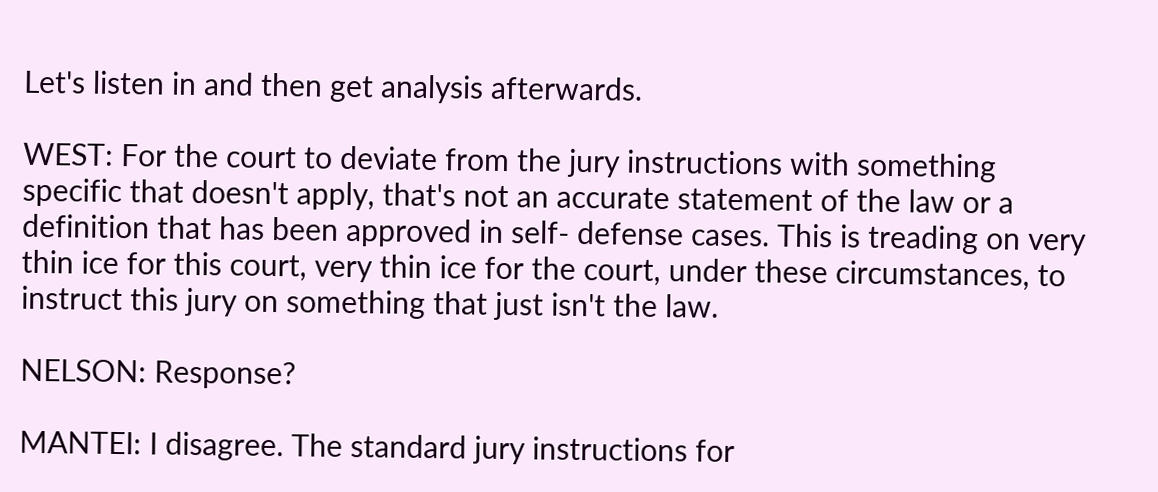Let's listen in and then get analysis afterwards.

WEST: For the court to deviate from the jury instructions with something specific that doesn't apply, that's not an accurate statement of the law or a definition that has been approved in self- defense cases. This is treading on very thin ice for this court, very thin ice for the court, under these circumstances, to instruct this jury on something that just isn't the law.

NELSON: Response?

MANTEI: I disagree. The standard jury instructions for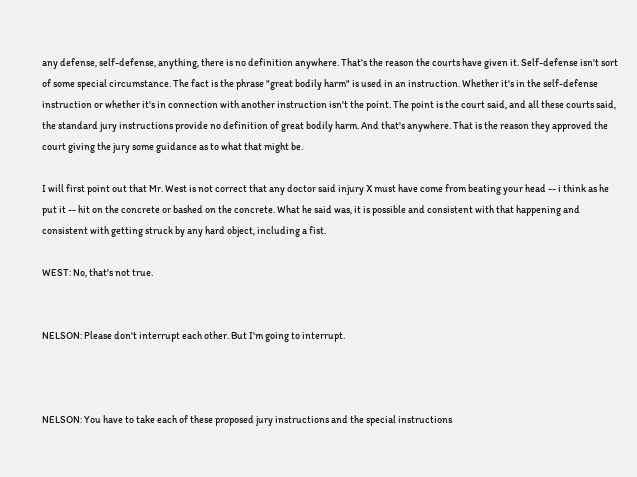any defense, self-defense, anything, there is no definition anywhere. That's the reason the courts have given it. Self-defense isn't sort of some special circumstance. The fact is the phrase "great bodily harm" is used in an instruction. Whether it's in the self-defense instruction or whether it's in connection with another instruction isn't the point. The point is the court said, and all these courts said, the standard jury instructions provide no definition of great bodily harm. And that's anywhere. That is the reason they approved the court giving the jury some guidance as to what that might be.

I will first point out that Mr. West is not correct that any doctor said injury X must have come from beating your head -- i think as he put it -- hit on the concrete or bashed on the concrete. What he said was, it is possible and consistent with that happening and consistent with getting struck by any hard object, including a fist.

WEST: No, that's not true.


NELSON: Please don't interrupt each other. But I'm going to interrupt.



NELSON: You have to take each of these proposed jury instructions and the special instructions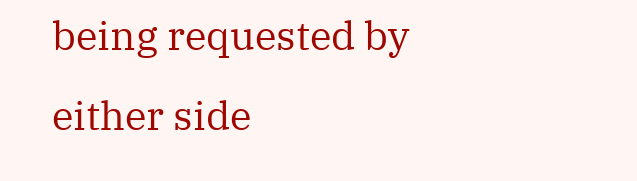being requested by either side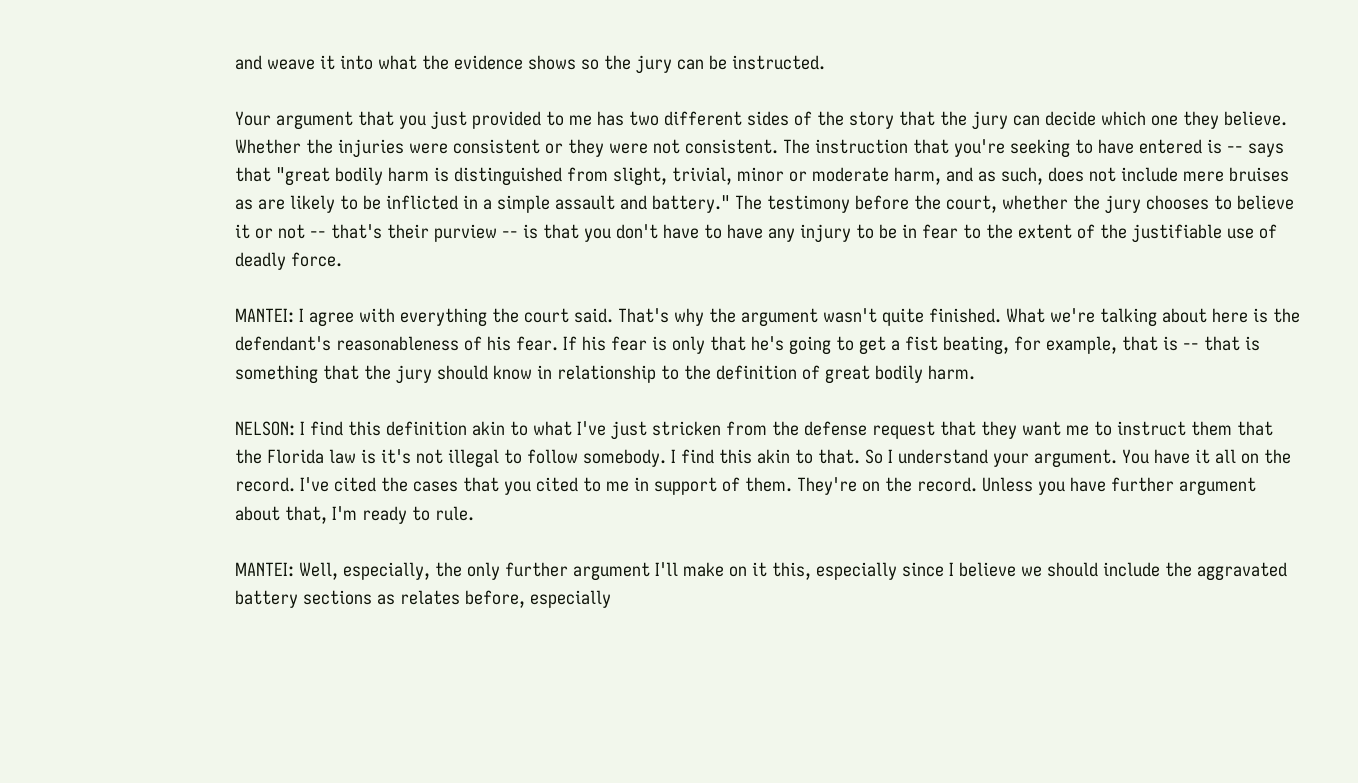and weave it into what the evidence shows so the jury can be instructed.

Your argument that you just provided to me has two different sides of the story that the jury can decide which one they believe. Whether the injuries were consistent or they were not consistent. The instruction that you're seeking to have entered is -- says that "great bodily harm is distinguished from slight, trivial, minor or moderate harm, and as such, does not include mere bruises as are likely to be inflicted in a simple assault and battery." The testimony before the court, whether the jury chooses to believe it or not -- that's their purview -- is that you don't have to have any injury to be in fear to the extent of the justifiable use of deadly force.

MANTEI: I agree with everything the court said. That's why the argument wasn't quite finished. What we're talking about here is the defendant's reasonableness of his fear. If his fear is only that he's going to get a fist beating, for example, that is -- that is something that the jury should know in relationship to the definition of great bodily harm.

NELSON: I find this definition akin to what I've just stricken from the defense request that they want me to instruct them that the Florida law is it's not illegal to follow somebody. I find this akin to that. So I understand your argument. You have it all on the record. I've cited the cases that you cited to me in support of them. They're on the record. Unless you have further argument about that, I'm ready to rule.

MANTEI: Well, especially, the only further argument I'll make on it this, especially since I believe we should include the aggravated battery sections as relates before, especially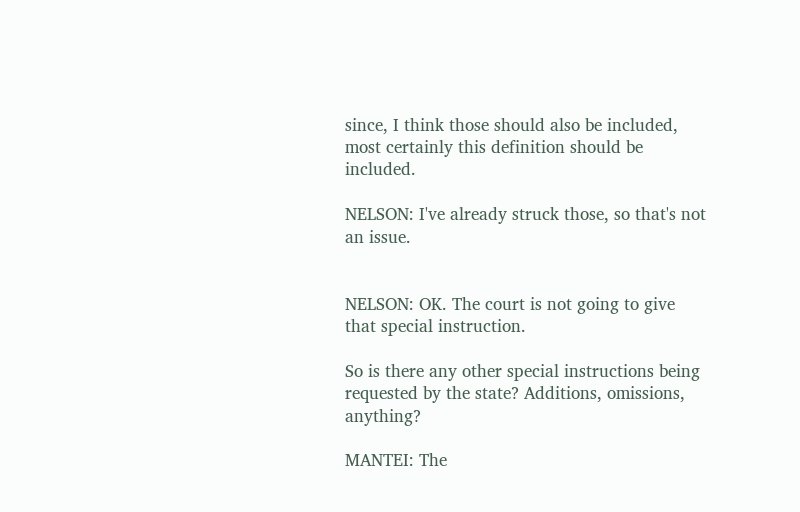since, I think those should also be included, most certainly this definition should be included.

NELSON: I've already struck those, so that's not an issue.


NELSON: OK. The court is not going to give that special instruction.

So is there any other special instructions being requested by the state? Additions, omissions, anything?

MANTEI: The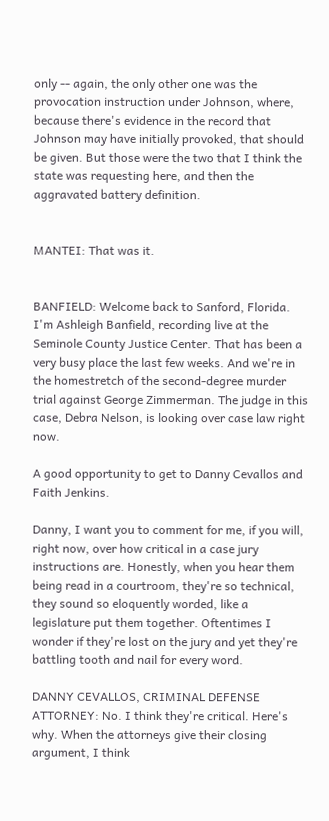only -- again, the only other one was the provocation instruction under Johnson, where, because there's evidence in the record that Johnson may have initially provoked, that should be given. But those were the two that I think the state was requesting here, and then the aggravated battery definition.


MANTEI: That was it.


BANFIELD: Welcome back to Sanford, Florida. I'm Ashleigh Banfield, recording live at the Seminole County Justice Center. That has been a very busy place the last few weeks. And we're in the homestretch of the second-degree murder trial against George Zimmerman. The judge in this case, Debra Nelson, is looking over case law right now.

A good opportunity to get to Danny Cevallos and Faith Jenkins.

Danny, I want you to comment for me, if you will, right now, over how critical in a case jury instructions are. Honestly, when you hear them being read in a courtroom, they're so technical, they sound so eloquently worded, like a legislature put them together. Oftentimes I wonder if they're lost on the jury and yet they're battling tooth and nail for every word.

DANNY CEVALLOS, CRIMINAL DEFENSE ATTORNEY: No. I think they're critical. Here's why. When the attorneys give their closing argument, I think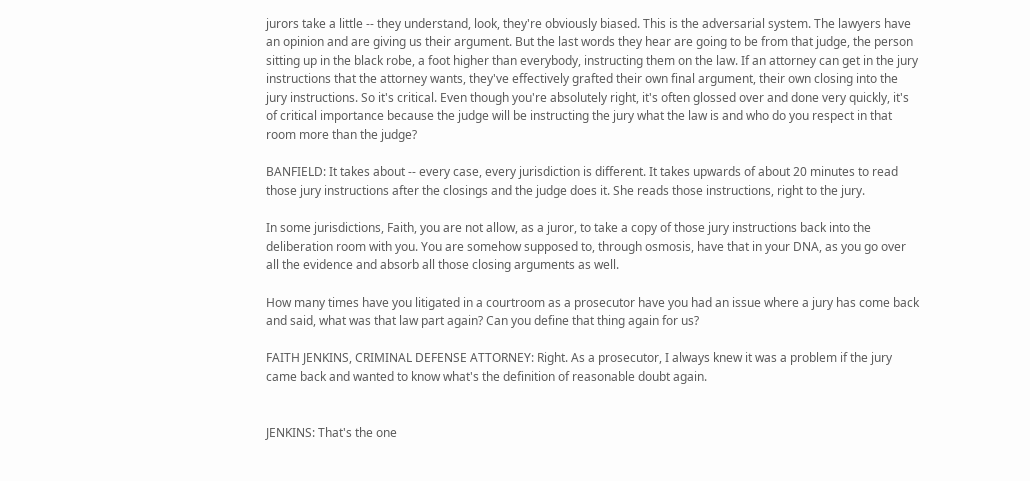jurors take a little -- they understand, look, they're obviously biased. This is the adversarial system. The lawyers have an opinion and are giving us their argument. But the last words they hear are going to be from that judge, the person sitting up in the black robe, a foot higher than everybody, instructing them on the law. If an attorney can get in the jury instructions that the attorney wants, they've effectively grafted their own final argument, their own closing into the jury instructions. So it's critical. Even though you're absolutely right, it's often glossed over and done very quickly, it's of critical importance because the judge will be instructing the jury what the law is and who do you respect in that room more than the judge?

BANFIELD: It takes about -- every case, every jurisdiction is different. It takes upwards of about 20 minutes to read those jury instructions after the closings and the judge does it. She reads those instructions, right to the jury.

In some jurisdictions, Faith, you are not allow, as a juror, to take a copy of those jury instructions back into the deliberation room with you. You are somehow supposed to, through osmosis, have that in your DNA, as you go over all the evidence and absorb all those closing arguments as well.

How many times have you litigated in a courtroom as a prosecutor have you had an issue where a jury has come back and said, what was that law part again? Can you define that thing again for us?

FAITH JENKINS, CRIMINAL DEFENSE ATTORNEY: Right. As a prosecutor, I always knew it was a problem if the jury came back and wanted to know what's the definition of reasonable doubt again.


JENKINS: That's the one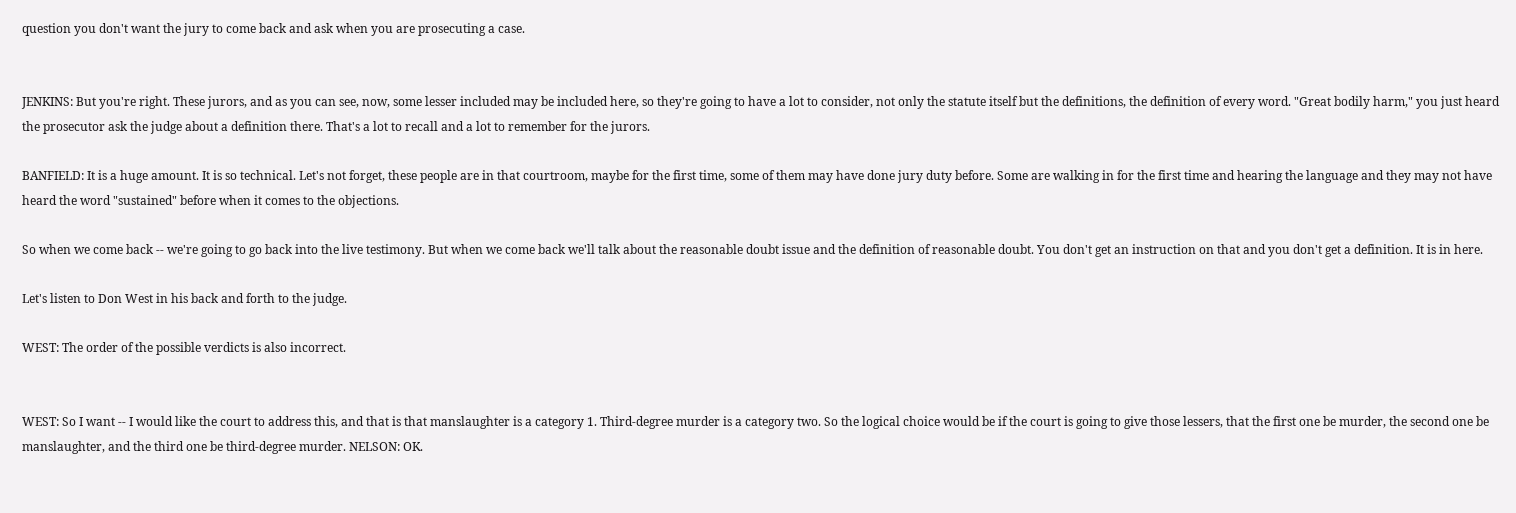question you don't want the jury to come back and ask when you are prosecuting a case.


JENKINS: But you're right. These jurors, and as you can see, now, some lesser included may be included here, so they're going to have a lot to consider, not only the statute itself but the definitions, the definition of every word. "Great bodily harm," you just heard the prosecutor ask the judge about a definition there. That's a lot to recall and a lot to remember for the jurors.

BANFIELD: It is a huge amount. It is so technical. Let's not forget, these people are in that courtroom, maybe for the first time, some of them may have done jury duty before. Some are walking in for the first time and hearing the language and they may not have heard the word "sustained" before when it comes to the objections.

So when we come back -- we're going to go back into the live testimony. But when we come back we'll talk about the reasonable doubt issue and the definition of reasonable doubt. You don't get an instruction on that and you don't get a definition. It is in here.

Let's listen to Don West in his back and forth to the judge.

WEST: The order of the possible verdicts is also incorrect.


WEST: So I want -- I would like the court to address this, and that is that manslaughter is a category 1. Third-degree murder is a category two. So the logical choice would be if the court is going to give those lessers, that the first one be murder, the second one be manslaughter, and the third one be third-degree murder. NELSON: OK.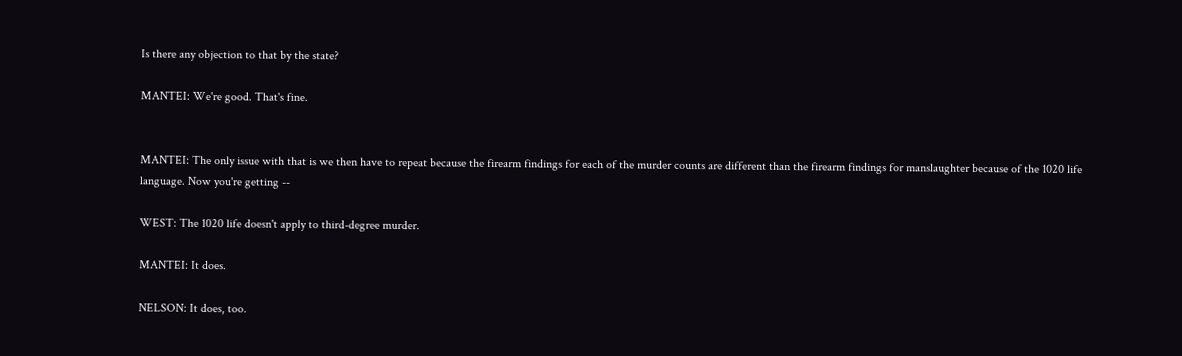Is there any objection to that by the state?

MANTEI: We're good. That's fine.


MANTEI: The only issue with that is we then have to repeat because the firearm findings for each of the murder counts are different than the firearm findings for manslaughter because of the 1020 life language. Now you're getting --

WEST: The 1020 life doesn't apply to third-degree murder.

MANTEI: It does.

NELSON: It does, too.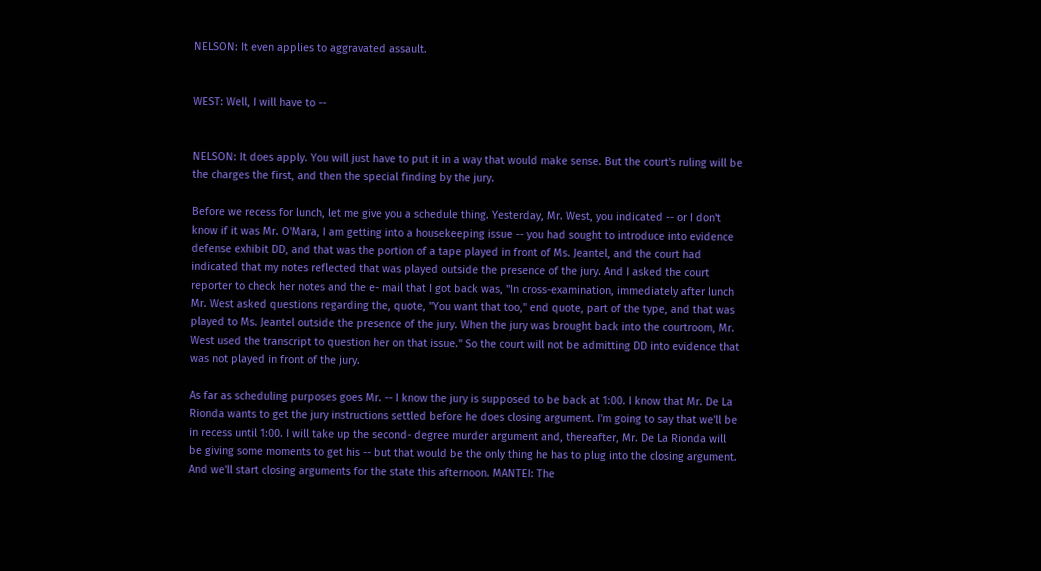NELSON: It even applies to aggravated assault.


WEST: Well, I will have to --


NELSON: It does apply. You will just have to put it in a way that would make sense. But the court's ruling will be the charges the first, and then the special finding by the jury.

Before we recess for lunch, let me give you a schedule thing. Yesterday, Mr. West, you indicated -- or I don't know if it was Mr. O'Mara, I am getting into a housekeeping issue -- you had sought to introduce into evidence defense exhibit DD, and that was the portion of a tape played in front of Ms. Jeantel, and the court had indicated that my notes reflected that was played outside the presence of the jury. And I asked the court reporter to check her notes and the e- mail that I got back was, "In cross-examination, immediately after lunch Mr. West asked questions regarding the, quote, "You want that too," end quote, part of the type, and that was played to Ms. Jeantel outside the presence of the jury. When the jury was brought back into the courtroom, Mr. West used the transcript to question her on that issue." So the court will not be admitting DD into evidence that was not played in front of the jury.

As far as scheduling purposes goes Mr. -- I know the jury is supposed to be back at 1:00. I know that Mr. De La Rionda wants to get the jury instructions settled before he does closing argument. I'm going to say that we'll be in recess until 1:00. I will take up the second- degree murder argument and, thereafter, Mr. De La Rionda will be giving some moments to get his -- but that would be the only thing he has to plug into the closing argument. And we'll start closing arguments for the state this afternoon. MANTEI: The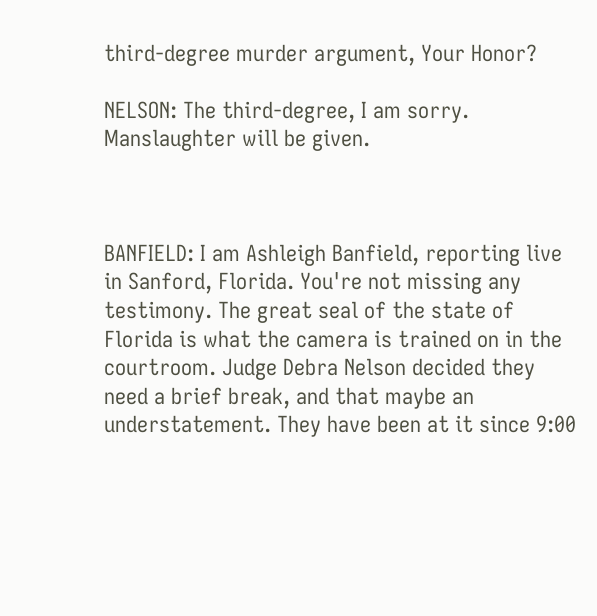third-degree murder argument, Your Honor?

NELSON: The third-degree, I am sorry. Manslaughter will be given.



BANFIELD: I am Ashleigh Banfield, reporting live in Sanford, Florida. You're not missing any testimony. The great seal of the state of Florida is what the camera is trained on in the courtroom. Judge Debra Nelson decided they need a brief break, and that maybe an understatement. They have been at it since 9:00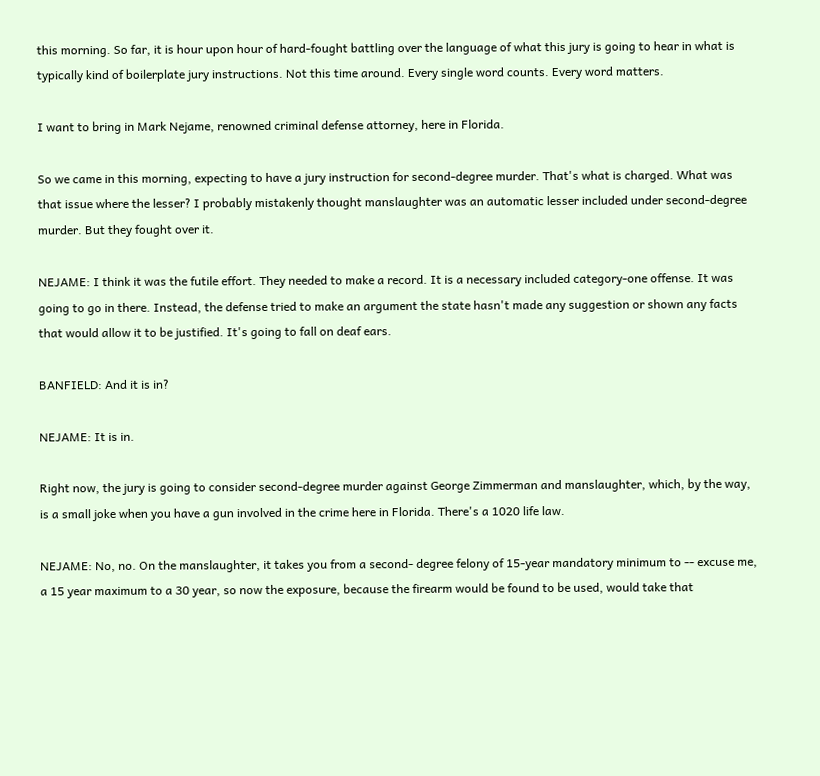this morning. So far, it is hour upon hour of hard-fought battling over the language of what this jury is going to hear in what is typically kind of boilerplate jury instructions. Not this time around. Every single word counts. Every word matters.

I want to bring in Mark Nejame, renowned criminal defense attorney, here in Florida.

So we came in this morning, expecting to have a jury instruction for second-degree murder. That's what is charged. What was that issue where the lesser? I probably mistakenly thought manslaughter was an automatic lesser included under second-degree murder. But they fought over it.

NEJAME: I think it was the futile effort. They needed to make a record. It is a necessary included category-one offense. It was going to go in there. Instead, the defense tried to make an argument the state hasn't made any suggestion or shown any facts that would allow it to be justified. It's going to fall on deaf ears.

BANFIELD: And it is in?

NEJAME: It is in.

Right now, the jury is going to consider second-degree murder against George Zimmerman and manslaughter, which, by the way, is a small joke when you have a gun involved in the crime here in Florida. There's a 1020 life law.

NEJAME: No, no. On the manslaughter, it takes you from a second- degree felony of 15-year mandatory minimum to -- excuse me, a 15 year maximum to a 30 year, so now the exposure, because the firearm would be found to be used, would take that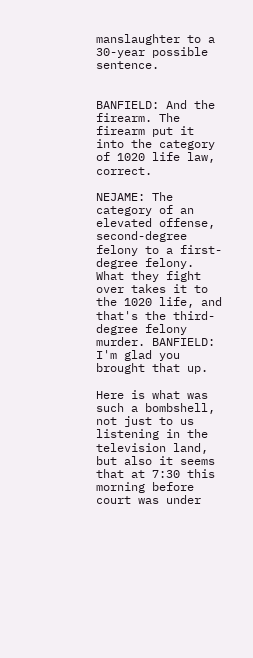manslaughter to a 30-year possible sentence.


BANFIELD: And the firearm. The firearm put it into the category of 1020 life law, correct.

NEJAME: The category of an elevated offense, second-degree felony to a first-degree felony. What they fight over takes it to the 1020 life, and that's the third-degree felony murder. BANFIELD: I'm glad you brought that up.

Here is what was such a bombshell, not just to us listening in the television land, but also it seems that at 7:30 this morning before court was under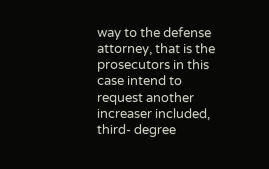way to the defense attorney, that is the prosecutors in this case intend to request another increaser included, third- degree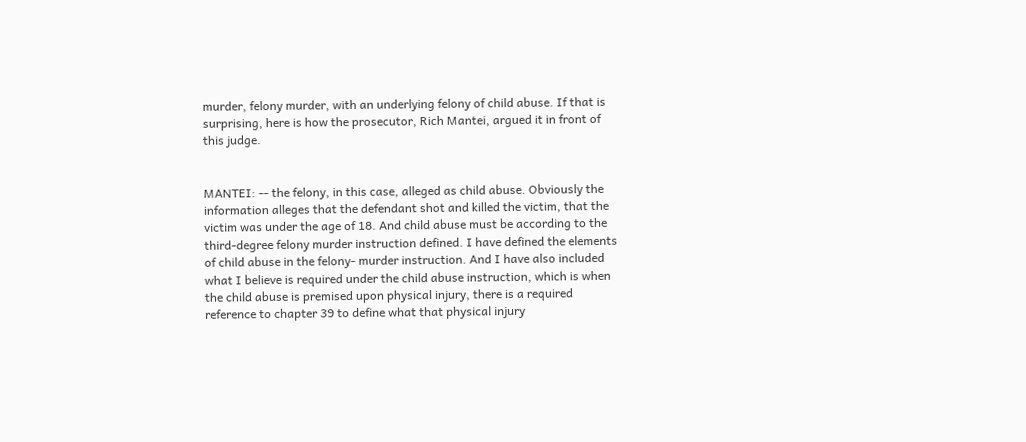murder, felony murder, with an underlying felony of child abuse. If that is surprising, here is how the prosecutor, Rich Mantei, argued it in front of this judge.


MANTEI: -- the felony, in this case, alleged as child abuse. Obviously the information alleges that the defendant shot and killed the victim, that the victim was under the age of 18. And child abuse must be according to the third-degree felony murder instruction defined. I have defined the elements of child abuse in the felony- murder instruction. And I have also included what I believe is required under the child abuse instruction, which is when the child abuse is premised upon physical injury, there is a required reference to chapter 39 to define what that physical injury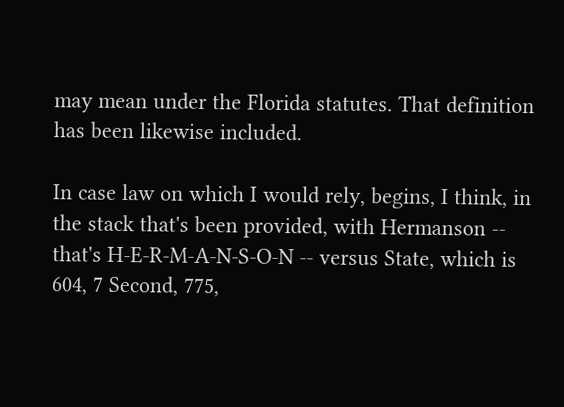may mean under the Florida statutes. That definition has been likewise included.

In case law on which I would rely, begins, I think, in the stack that's been provided, with Hermanson -- that's H-E-R-M-A-N-S-O-N -- versus State, which is 604, 7 Second, 775,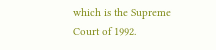which is the Supreme Court of 1992.